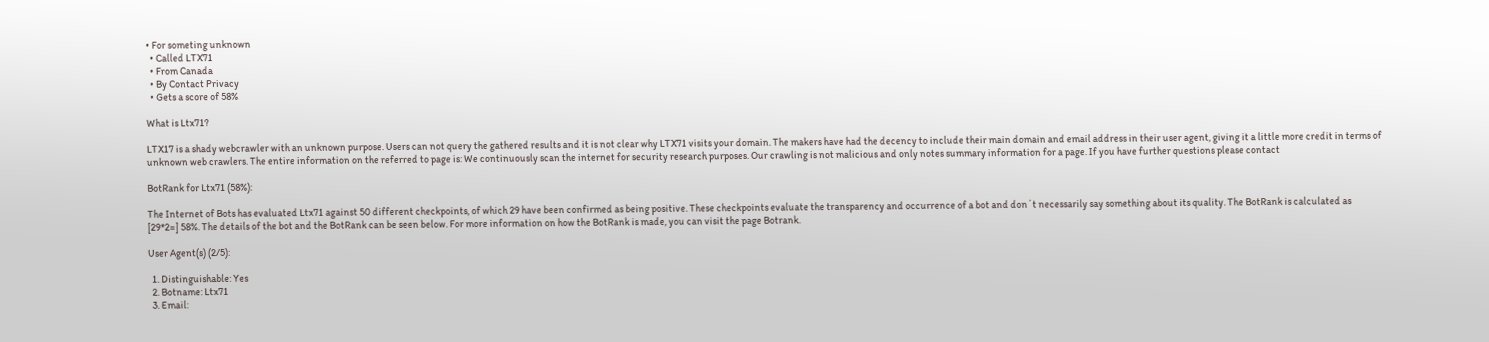• For someting unknown
  • Called LTX71
  • From Canada
  • By Contact Privacy
  • Gets a score of 58%

What is Ltx71?

LTX17 is a shady webcrawler with an unknown purpose. Users can not query the gathered results and it is not clear why LTX71 visits your domain. The makers have had the decency to include their main domain and email address in their user agent, giving it a little more credit in terms of unknown web crawlers. The entire information on the referred to page is: We continuously scan the internet for security research purposes. Our crawling is not malicious and only notes summary information for a page. If you have further questions please contact

BotRank for Ltx71 (58%):

The Internet of Bots has evaluated Ltx71 against 50 different checkpoints, of which 29 have been confirmed as being positive. These checkpoints evaluate the transparency and occurrence of a bot and don´t necessarily say something about its quality. The BotRank is calculated as [29*2=] 58%. The details of the bot and the BotRank can be seen below. For more information on how the BotRank is made, you can visit the page Botrank.

User Agent(s) (2/5):

  1. Distinguishable: Yes
  2. Botname: Ltx71
  3. Email: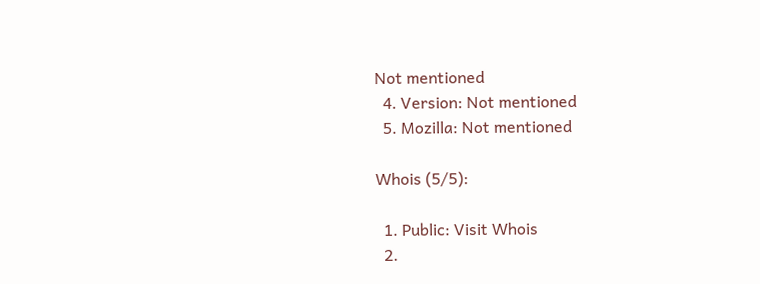Not mentioned
  4. Version: Not mentioned
  5. Mozilla: Not mentioned

Whois (5/5):

  1. Public: Visit Whois
  2.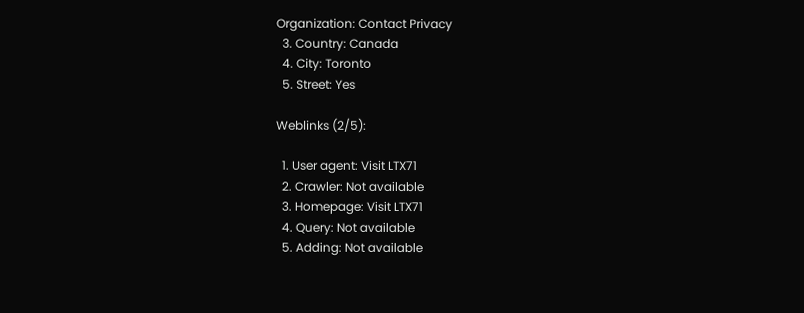Organization: Contact Privacy
  3. Country: Canada
  4. City: Toronto
  5. Street: Yes

Weblinks (2/5):

  1. User agent: Visit LTX71
  2. Crawler: Not available
  3. Homepage: Visit LTX71
  4. Query: Not available
  5. Adding: Not available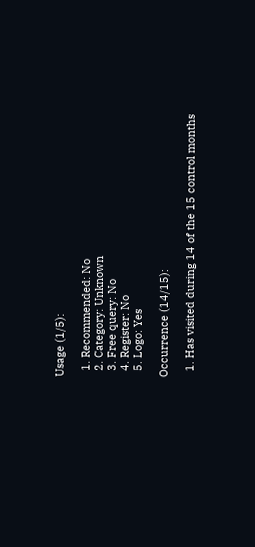Usage (1/5):

  1. Recommended: No
  2. Category: Unknown
  3. Free query: No
  4. Register: No
  5. Logo: Yes

Occurrence (14/15):

  1. Has visited during 14 of the 15 control months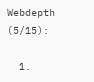Webdepth (5/15):

  1.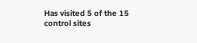Has visited 5 of the 15 control sites